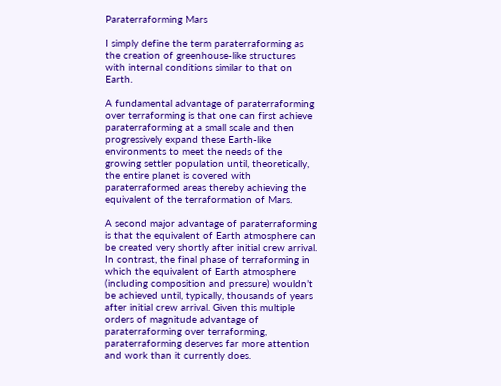Paraterraforming Mars

I simply define the term paraterraforming as the creation of greenhouse-like structures with internal conditions similar to that on Earth.

A fundamental advantage of paraterraforming over terraforming is that one can first achieve paraterraforming at a small scale and then progressively expand these Earth-like environments to meet the needs of the growing settler population until, theoretically, the entire planet is covered with paraterraformed areas thereby achieving the equivalent of the terraformation of Mars.

A second major advantage of paraterraforming is that the equivalent of Earth atmosphere can be created very shortly after initial crew arrival. In contrast, the final phase of terraforming in which the equivalent of Earth atmosphere (including composition and pressure) wouldn’t be achieved until, typically, thousands of years after initial crew arrival. Given this multiple orders of magnitude advantage of paraterraforming over terraforming, paraterraforming deserves far more attention and work than it currently does.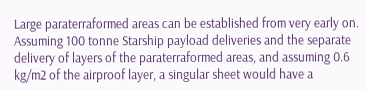Large paraterraformed areas can be established from very early on. Assuming 100 tonne Starship payload deliveries and the separate delivery of layers of the paraterraformed areas, and assuming 0.6 kg/m2 of the airproof layer, a singular sheet would have a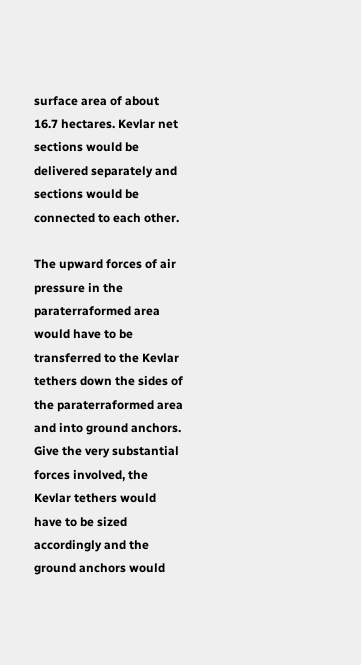surface area of about 16.7 hectares. Kevlar net sections would be delivered separately and sections would be connected to each other.

The upward forces of air pressure in the paraterraformed area would have to be transferred to the Kevlar tethers down the sides of the paraterraformed area and into ground anchors. Give the very substantial forces involved, the Kevlar tethers would have to be sized accordingly and the ground anchors would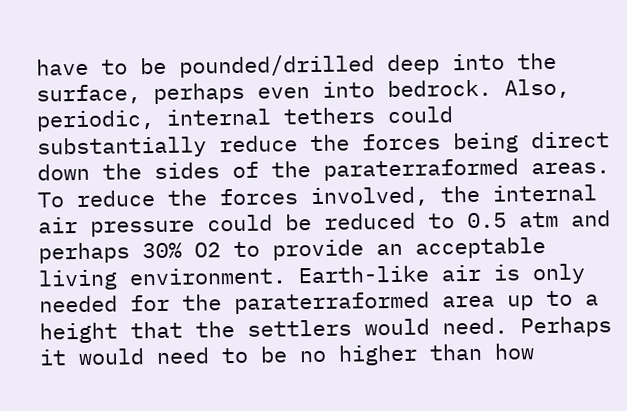have to be pounded/drilled deep into the surface, perhaps even into bedrock. Also, periodic, internal tethers could substantially reduce the forces being direct down the sides of the paraterraformed areas. To reduce the forces involved, the internal air pressure could be reduced to 0.5 atm and perhaps 30% O2 to provide an acceptable living environment. Earth-like air is only needed for the paraterraformed area up to a height that the settlers would need. Perhaps it would need to be no higher than how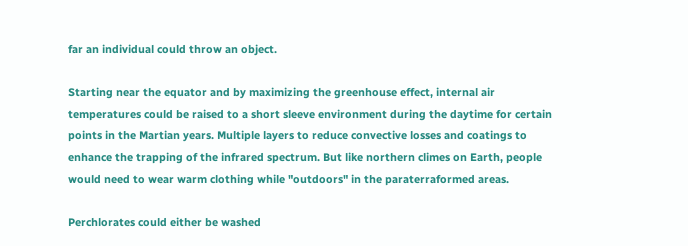far an individual could throw an object.

Starting near the equator and by maximizing the greenhouse effect, internal air temperatures could be raised to a short sleeve environment during the daytime for certain points in the Martian years. Multiple layers to reduce convective losses and coatings to enhance the trapping of the infrared spectrum. But like northern climes on Earth, people would need to wear warm clothing while "outdoors" in the paraterraformed areas.

Perchlorates could either be washed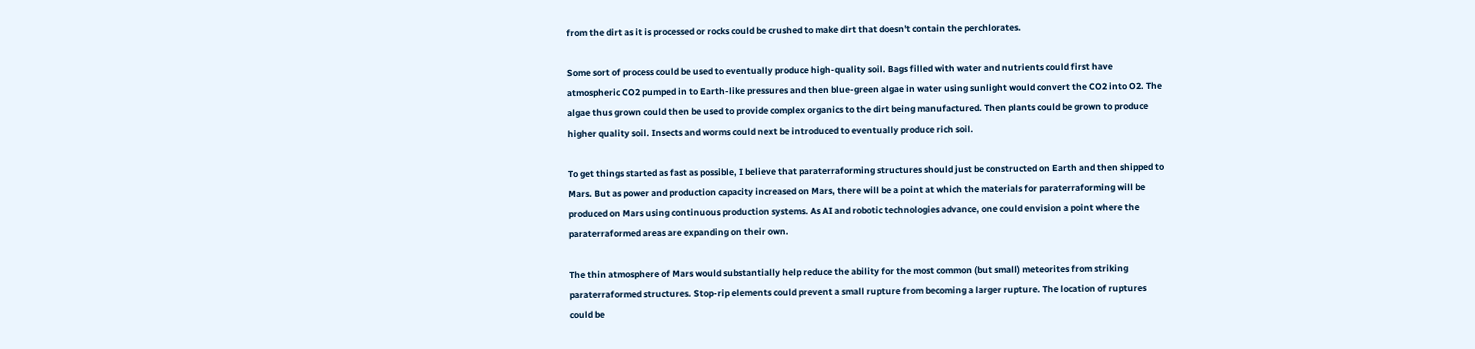from the dirt as it is processed or rocks could be crushed to make dirt that doesn't contain the perchlorates.

Some sort of process could be used to eventually produce high-quality soil. Bags filled with water and nutrients could first have atmospheric CO2 pumped in to Earth-like pressures and then blue-green algae in water using sunlight would convert the CO2 into O2. The algae thus grown could then be used to provide complex organics to the dirt being manufactured. Then plants could be grown to produce higher quality soil. Insects and worms could next be introduced to eventually produce rich soil.

To get things started as fast as possible, I believe that paraterraforming structures should just be constructed on Earth and then shipped to Mars. But as power and production capacity increased on Mars, there will be a point at which the materials for paraterraforming will be produced on Mars using continuous production systems. As AI and robotic technologies advance, one could envision a point where the paraterraformed areas are expanding on their own.

The thin atmosphere of Mars would substantially help reduce the ability for the most common (but small) meteorites from striking paraterraformed structures. Stop-rip elements could prevent a small rupture from becoming a larger rupture. The location of ruptures could be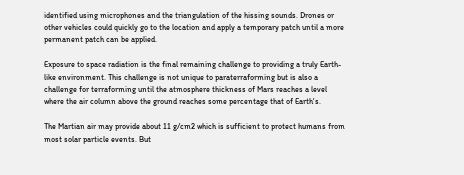identified using microphones and the triangulation of the hissing sounds. Drones or other vehicles could quickly go to the location and apply a temporary patch until a more permanent patch can be applied.

Exposure to space radiation is the final remaining challenge to providing a truly Earth-like environment. This challenge is not unique to paraterraforming but is also a challenge for terraforming until the atmosphere thickness of Mars reaches a level where the air column above the ground reaches some percentage that of Earth's.

The Martian air may provide about 11 g/cm2 which is sufficient to protect humans from most solar particle events. But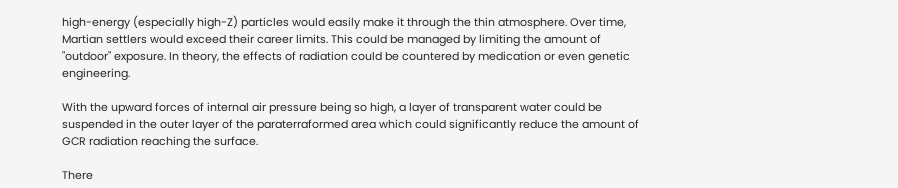high-energy (especially high-Z) particles would easily make it through the thin atmosphere. Over time, Martian settlers would exceed their career limits. This could be managed by limiting the amount of "outdoor" exposure. In theory, the effects of radiation could be countered by medication or even genetic engineering.

With the upward forces of internal air pressure being so high, a layer of transparent water could be suspended in the outer layer of the paraterraformed area which could significantly reduce the amount of GCR radiation reaching the surface.

There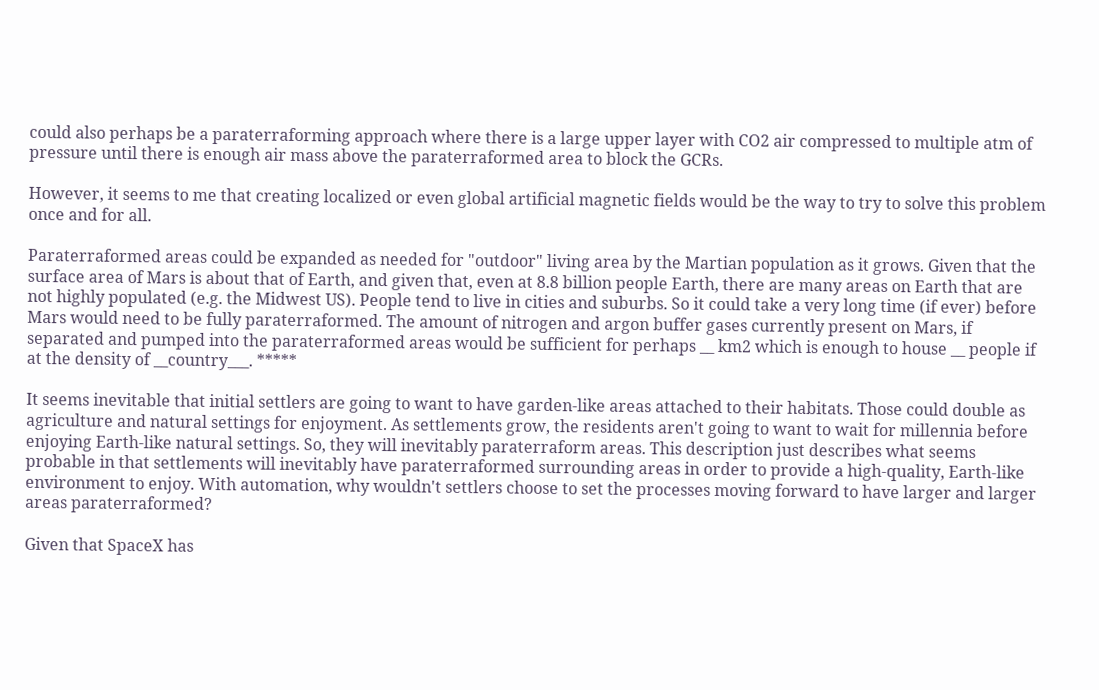could also perhaps be a paraterraforming approach where there is a large upper layer with CO2 air compressed to multiple atm of pressure until there is enough air mass above the paraterraformed area to block the GCRs.

However, it seems to me that creating localized or even global artificial magnetic fields would be the way to try to solve this problem once and for all.

Paraterraformed areas could be expanded as needed for "outdoor" living area by the Martian population as it grows. Given that the surface area of Mars is about that of Earth, and given that, even at 8.8 billion people Earth, there are many areas on Earth that are not highly populated (e.g. the Midwest US). People tend to live in cities and suburbs. So it could take a very long time (if ever) before Mars would need to be fully paraterraformed. The amount of nitrogen and argon buffer gases currently present on Mars, if separated and pumped into the paraterraformed areas would be sufficient for perhaps __ km2 which is enough to house __ people if at the density of __country___. *****

It seems inevitable that initial settlers are going to want to have garden-like areas attached to their habitats. Those could double as agriculture and natural settings for enjoyment. As settlements grow, the residents aren't going to want to wait for millennia before enjoying Earth-like natural settings. So, they will inevitably paraterraform areas. This description just describes what seems probable in that settlements will inevitably have paraterraformed surrounding areas in order to provide a high-quality, Earth-like environment to enjoy. With automation, why wouldn't settlers choose to set the processes moving forward to have larger and larger areas paraterraformed?

Given that SpaceX has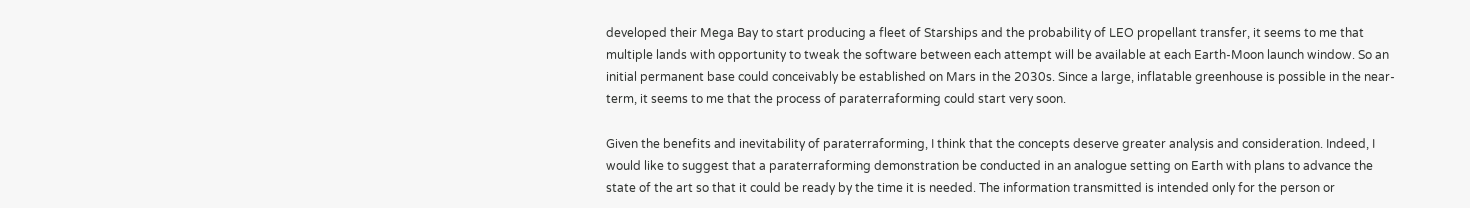developed their Mega Bay to start producing a fleet of Starships and the probability of LEO propellant transfer, it seems to me that multiple lands with opportunity to tweak the software between each attempt will be available at each Earth-Moon launch window. So an initial permanent base could conceivably be established on Mars in the 2030s. Since a large, inflatable greenhouse is possible in the near-term, it seems to me that the process of paraterraforming could start very soon.

Given the benefits and inevitability of paraterraforming, I think that the concepts deserve greater analysis and consideration. Indeed, I would like to suggest that a paraterraforming demonstration be conducted in an analogue setting on Earth with plans to advance the state of the art so that it could be ready by the time it is needed. The information transmitted is intended only for the person or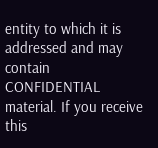entity to which it is addressed and may contain CONFIDENTIAL material. If you receive this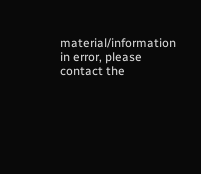material/information in error, please contact the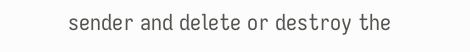sender and delete or destroy the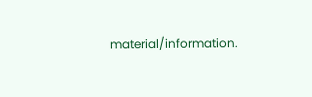material/information.